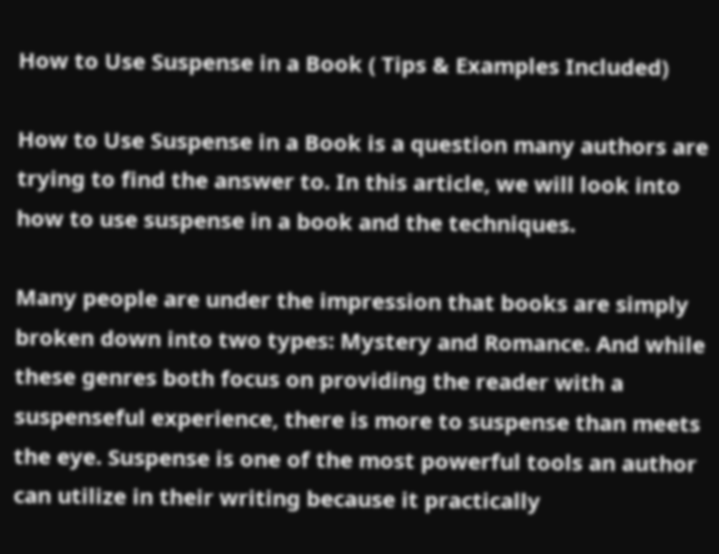How to Use Suspense in a Book ( Tips & Examples Included)

How to Use Suspense in a Book is a question many authors are trying to find the answer to. In this article, we will look into how to use suspense in a book and the techniques.

Many people are under the impression that books are simply broken down into two types: Mystery and Romance. And while these genres both focus on providing the reader with a suspenseful experience, there is more to suspense than meets the eye. Suspense is one of the most powerful tools an author can utilize in their writing because it practically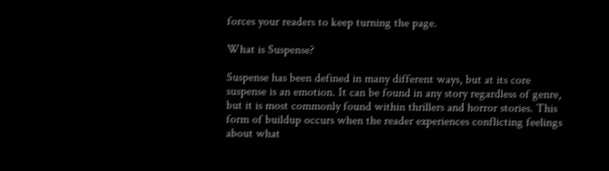forces your readers to keep turning the page.

What is Suspense?

Suspense has been defined in many different ways, but at its core suspense is an emotion. It can be found in any story regardless of genre, but it is most commonly found within thrillers and horror stories. This form of buildup occurs when the reader experiences conflicting feelings about what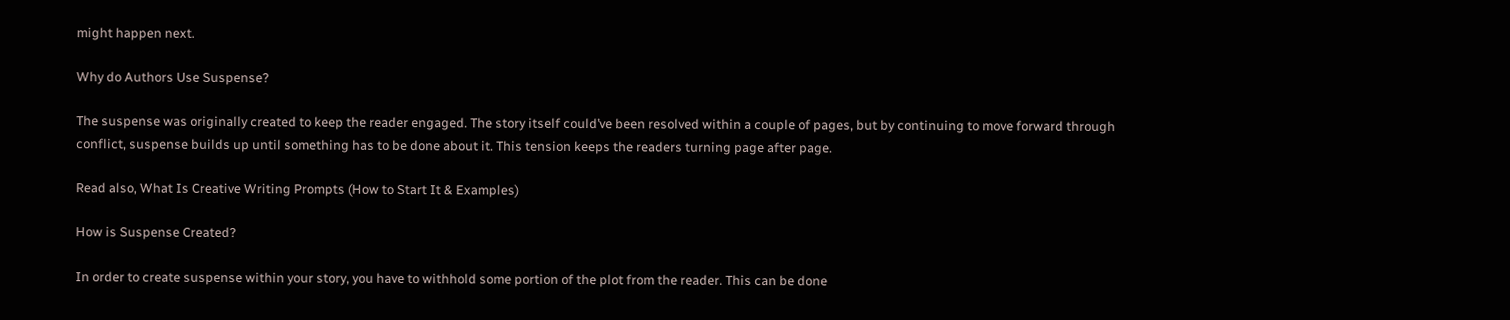might happen next.

Why do Authors Use Suspense?

The suspense was originally created to keep the reader engaged. The story itself could’ve been resolved within a couple of pages, but by continuing to move forward through conflict, suspense builds up until something has to be done about it. This tension keeps the readers turning page after page.

Read also, What Is Creative Writing Prompts (How to Start It & Examples)

How is Suspense Created?

In order to create suspense within your story, you have to withhold some portion of the plot from the reader. This can be done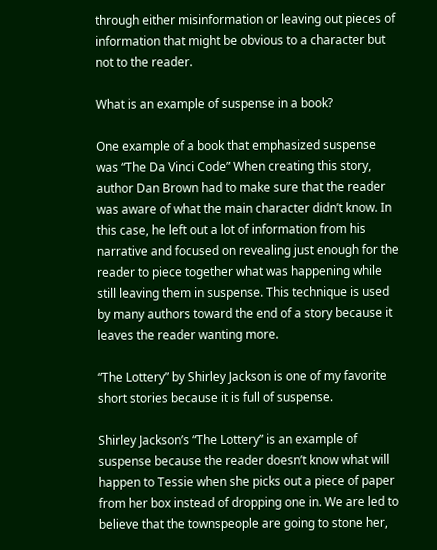through either misinformation or leaving out pieces of information that might be obvious to a character but not to the reader.

What is an example of suspense in a book?

One example of a book that emphasized suspense was “The Da Vinci Code” When creating this story, author Dan Brown had to make sure that the reader was aware of what the main character didn’t know. In this case, he left out a lot of information from his narrative and focused on revealing just enough for the reader to piece together what was happening while still leaving them in suspense. This technique is used by many authors toward the end of a story because it leaves the reader wanting more.

“The Lottery” by Shirley Jackson is one of my favorite short stories because it is full of suspense.

Shirley Jackson’s “The Lottery” is an example of suspense because the reader doesn’t know what will happen to Tessie when she picks out a piece of paper from her box instead of dropping one in. We are led to believe that the townspeople are going to stone her,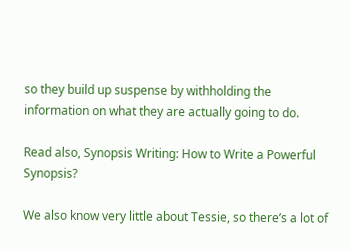so they build up suspense by withholding the information on what they are actually going to do.

Read also, Synopsis Writing: How to Write a Powerful Synopsis?

We also know very little about Tessie, so there’s a lot of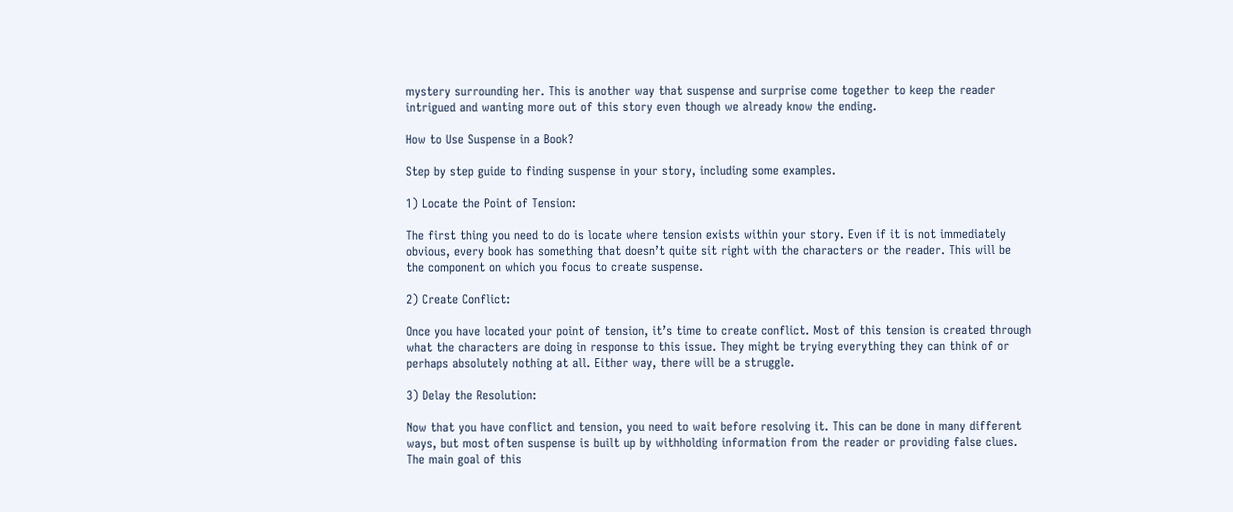mystery surrounding her. This is another way that suspense and surprise come together to keep the reader intrigued and wanting more out of this story even though we already know the ending.

How to Use Suspense in a Book?

Step by step guide to finding suspense in your story, including some examples.

1) Locate the Point of Tension:

The first thing you need to do is locate where tension exists within your story. Even if it is not immediately obvious, every book has something that doesn’t quite sit right with the characters or the reader. This will be the component on which you focus to create suspense.

2) Create Conflict:

Once you have located your point of tension, it’s time to create conflict. Most of this tension is created through what the characters are doing in response to this issue. They might be trying everything they can think of or perhaps absolutely nothing at all. Either way, there will be a struggle.

3) Delay the Resolution:

Now that you have conflict and tension, you need to wait before resolving it. This can be done in many different ways, but most often suspense is built up by withholding information from the reader or providing false clues. The main goal of this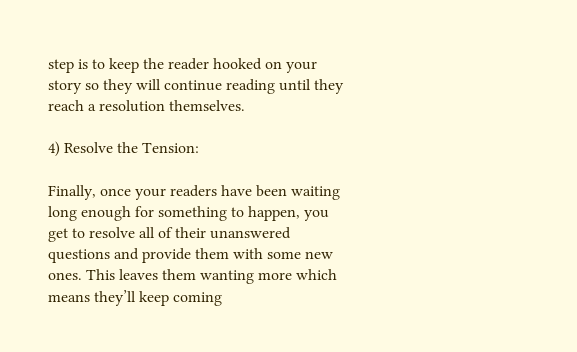step is to keep the reader hooked on your story so they will continue reading until they reach a resolution themselves.

4) Resolve the Tension:

Finally, once your readers have been waiting long enough for something to happen, you get to resolve all of their unanswered questions and provide them with some new ones. This leaves them wanting more which means they’ll keep coming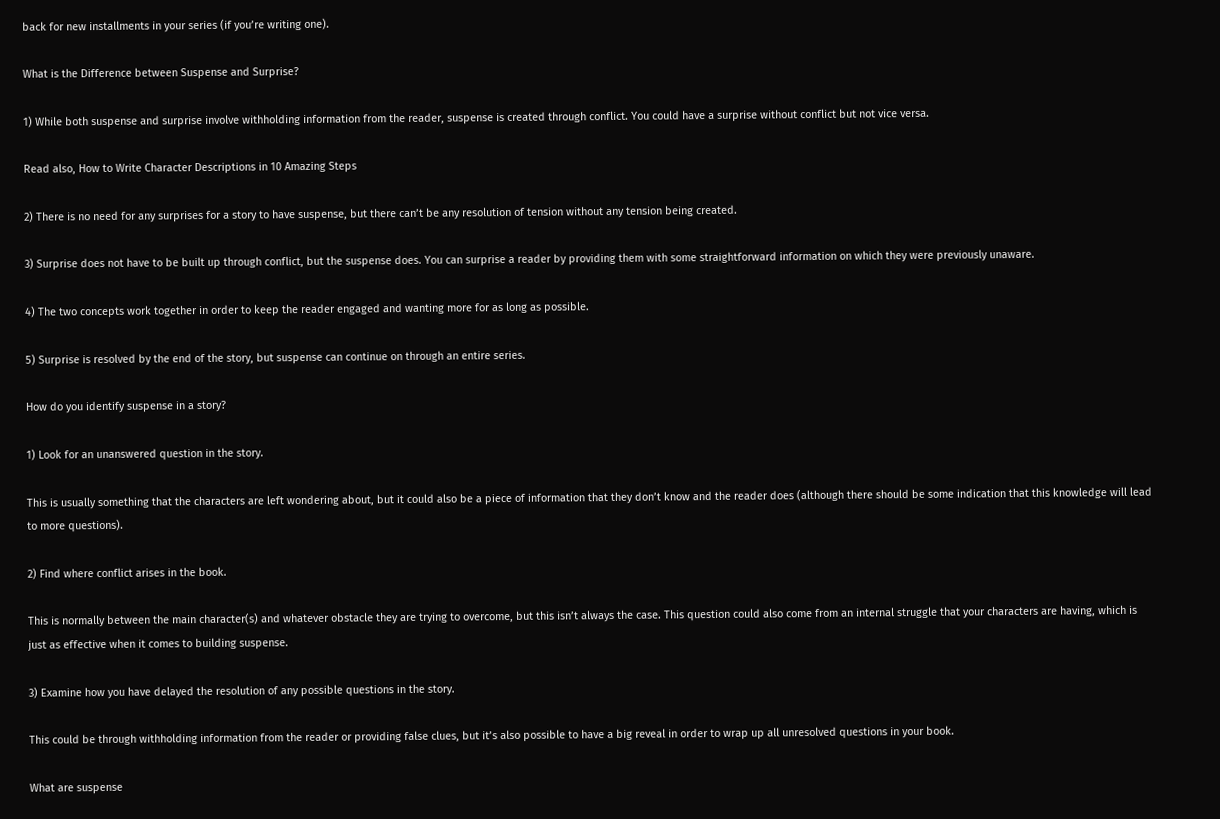back for new installments in your series (if you’re writing one).

What is the Difference between Suspense and Surprise?

1) While both suspense and surprise involve withholding information from the reader, suspense is created through conflict. You could have a surprise without conflict but not vice versa.

Read also, How to Write Character Descriptions in 10 Amazing Steps

2) There is no need for any surprises for a story to have suspense, but there can’t be any resolution of tension without any tension being created.

3) Surprise does not have to be built up through conflict, but the suspense does. You can surprise a reader by providing them with some straightforward information on which they were previously unaware.

4) The two concepts work together in order to keep the reader engaged and wanting more for as long as possible.

5) Surprise is resolved by the end of the story, but suspense can continue on through an entire series.

How do you identify suspense in a story?

1) Look for an unanswered question in the story.

This is usually something that the characters are left wondering about, but it could also be a piece of information that they don’t know and the reader does (although there should be some indication that this knowledge will lead to more questions).

2) Find where conflict arises in the book.

This is normally between the main character(s) and whatever obstacle they are trying to overcome, but this isn’t always the case. This question could also come from an internal struggle that your characters are having, which is just as effective when it comes to building suspense.

3) Examine how you have delayed the resolution of any possible questions in the story.

This could be through withholding information from the reader or providing false clues, but it’s also possible to have a big reveal in order to wrap up all unresolved questions in your book.

What are suspense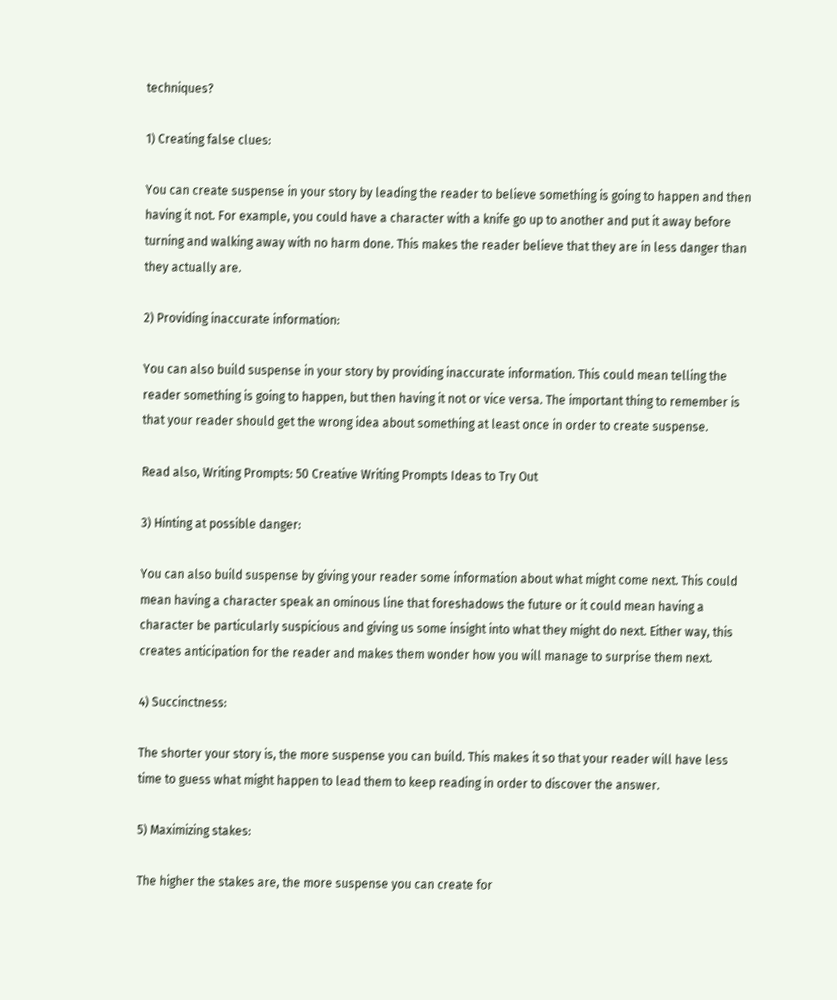techniques?

1) Creating false clues:

You can create suspense in your story by leading the reader to believe something is going to happen and then having it not. For example, you could have a character with a knife go up to another and put it away before turning and walking away with no harm done. This makes the reader believe that they are in less danger than they actually are.

2) Providing inaccurate information:

You can also build suspense in your story by providing inaccurate information. This could mean telling the reader something is going to happen, but then having it not or vice versa. The important thing to remember is that your reader should get the wrong idea about something at least once in order to create suspense.

Read also, Writing Prompts: 50 Creative Writing Prompts Ideas to Try Out

3) Hinting at possible danger:

You can also build suspense by giving your reader some information about what might come next. This could mean having a character speak an ominous line that foreshadows the future or it could mean having a character be particularly suspicious and giving us some insight into what they might do next. Either way, this creates anticipation for the reader and makes them wonder how you will manage to surprise them next.

4) Succinctness:

The shorter your story is, the more suspense you can build. This makes it so that your reader will have less time to guess what might happen to lead them to keep reading in order to discover the answer.

5) Maximizing stakes:

The higher the stakes are, the more suspense you can create for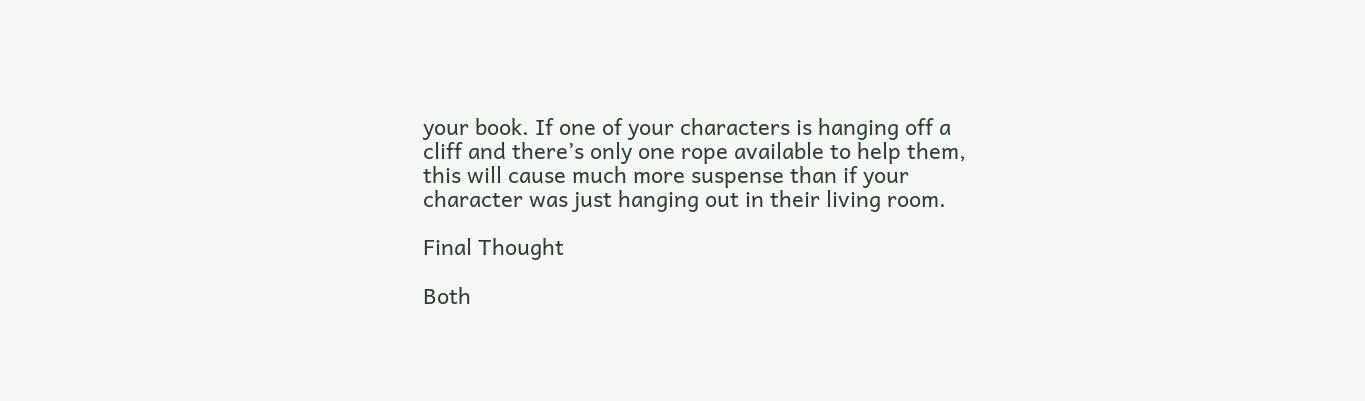your book. If one of your characters is hanging off a cliff and there’s only one rope available to help them, this will cause much more suspense than if your character was just hanging out in their living room.

Final Thought

Both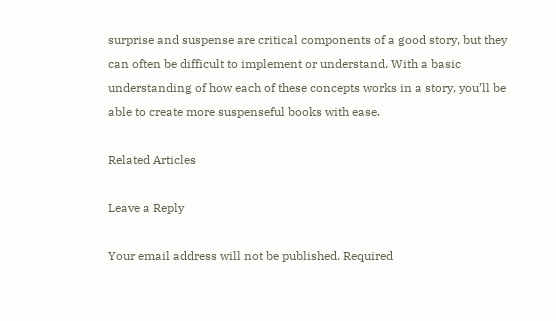surprise and suspense are critical components of a good story, but they can often be difficult to implement or understand. With a basic understanding of how each of these concepts works in a story, you’ll be able to create more suspenseful books with ease.

Related Articles

Leave a Reply

Your email address will not be published. Required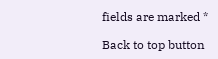fields are marked *

Back to top button